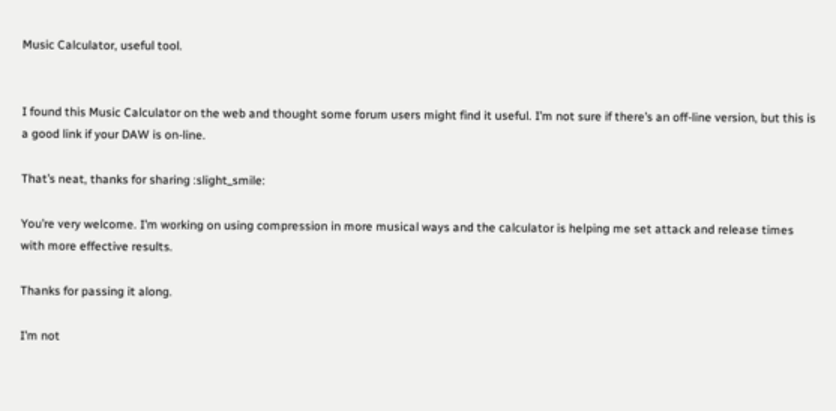Music Calculator, useful tool.


I found this Music Calculator on the web and thought some forum users might find it useful. I’m not sure if there’s an off-line version, but this is a good link if your DAW is on-line.

That’s neat, thanks for sharing :slight_smile:

You’re very welcome. I’m working on using compression in more musical ways and the calculator is helping me set attack and release times with more effective results.

Thanks for passing it along.

I’m not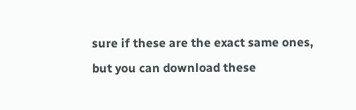sure if these are the exact same ones, but you can download these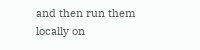and then run them locally on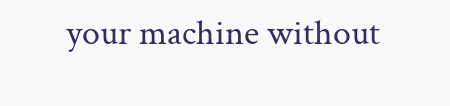your machine without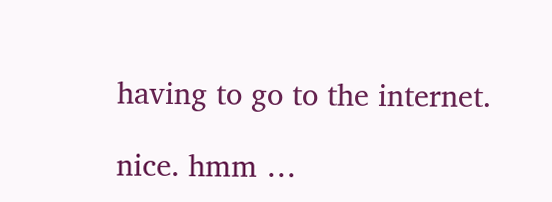having to go to the internet.

nice. hmm …